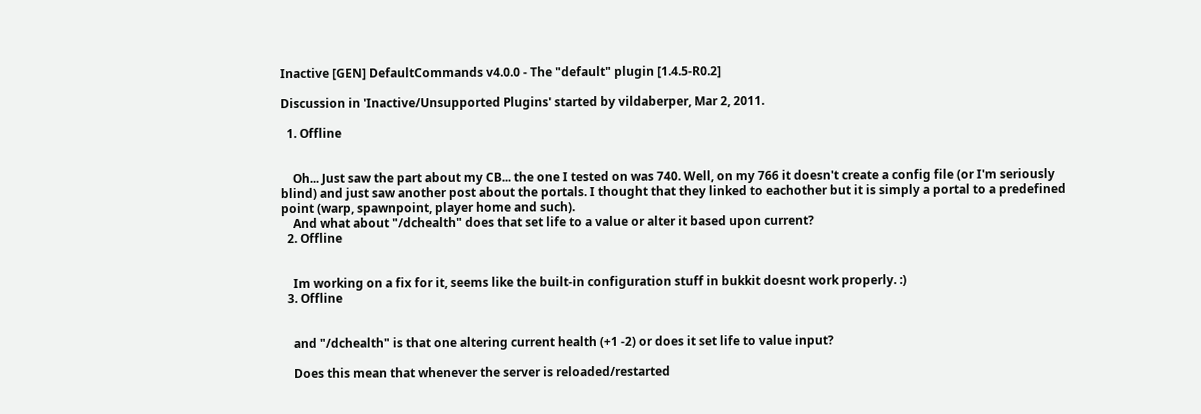Inactive [GEN] DefaultCommands v4.0.0 - The "default" plugin [1.4.5-R0.2]

Discussion in 'Inactive/Unsupported Plugins' started by vildaberper, Mar 2, 2011.

  1. Offline


    Oh... Just saw the part about my CB... the one I tested on was 740. Well, on my 766 it doesn't create a config file (or I'm seriously blind) and just saw another post about the portals. I thought that they linked to eachother but it is simply a portal to a predefined point (warp, spawnpoint, player home and such).
    And what about "/dchealth" does that set life to a value or alter it based upon current?
  2. Offline


    Im working on a fix for it, seems like the built-in configuration stuff in bukkit doesnt work properly. :)
  3. Offline


    and "/dchealth" is that one altering current health (+1 -2) or does it set life to value input?

    Does this mean that whenever the server is reloaded/restarted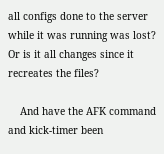all configs done to the server while it was running was lost? Or is it all changes since it recreates the files?

    And have the AFK command and kick-timer been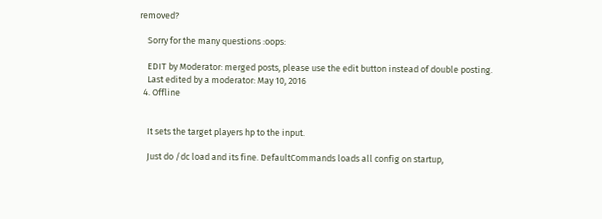removed?

    Sorry for the many questions :oops:

    EDIT by Moderator: merged posts, please use the edit button instead of double posting.
    Last edited by a moderator: May 10, 2016
  4. Offline


    It sets the target players hp to the input.

    Just do /dc load and its fine. DefaultCommands loads all config on startup,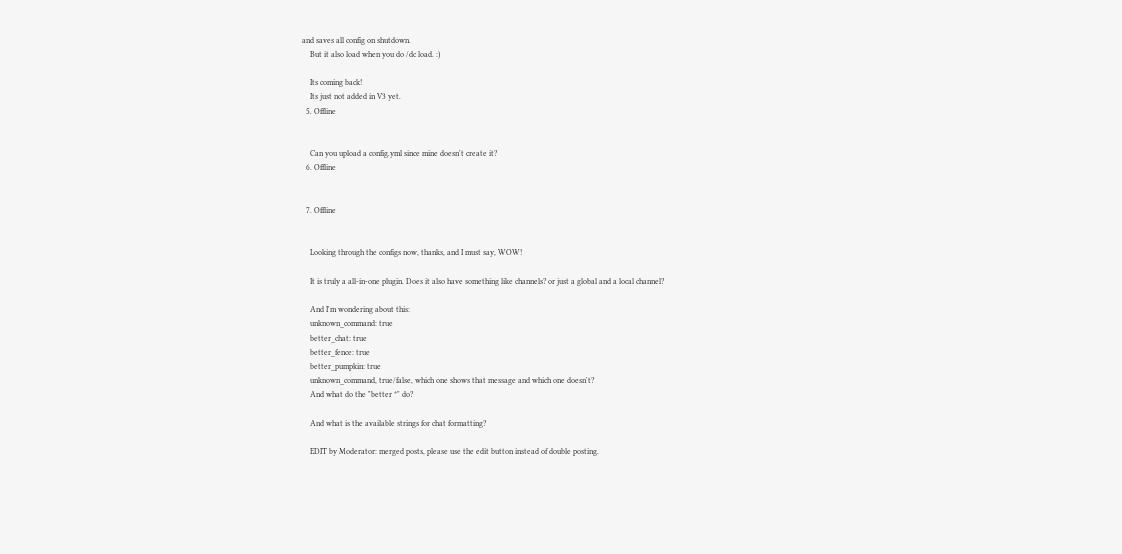and saves all config on shutdown.
    But it also load when you do /dc load. :)

    Its coming back!
    Its just not added in V3 yet.
  5. Offline


    Can you upload a config.yml since mine doesn't create it?
  6. Offline


  7. Offline


    Looking through the configs now, thanks, and I must say, WOW!

    It is truly a all-in-one plugin. Does it also have something like channels? or just a global and a local channel?

    And I'm wondering about this:
    unknown_command: true
    better_chat: true
    better_fence: true
    better_pumpkin: true
    unknown_command, true/false, which one shows that message and which one doesn't?
    And what do the "better *" do?

    And what is the available strings for chat formatting?

    EDIT by Moderator: merged posts, please use the edit button instead of double posting.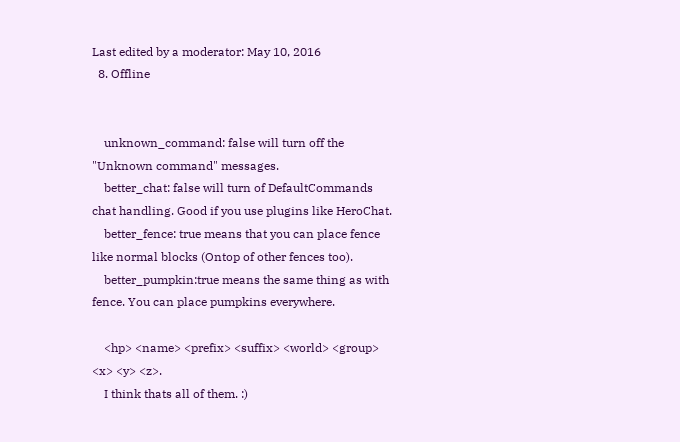Last edited by a moderator: May 10, 2016
  8. Offline


    unknown_command: false will turn off the "Unknown command" messages.
    better_chat: false will turn of DefaultCommands chat handling. Good if you use plugins like HeroChat.
    better_fence: true means that you can place fence like normal blocks (Ontop of other fences too).
    better_pumpkin:true means the same thing as with fence. You can place pumpkins everywhere.

    <hp> <name> <prefix> <suffix> <world> <group> <x> <y> <z>.
    I think thats all of them. :)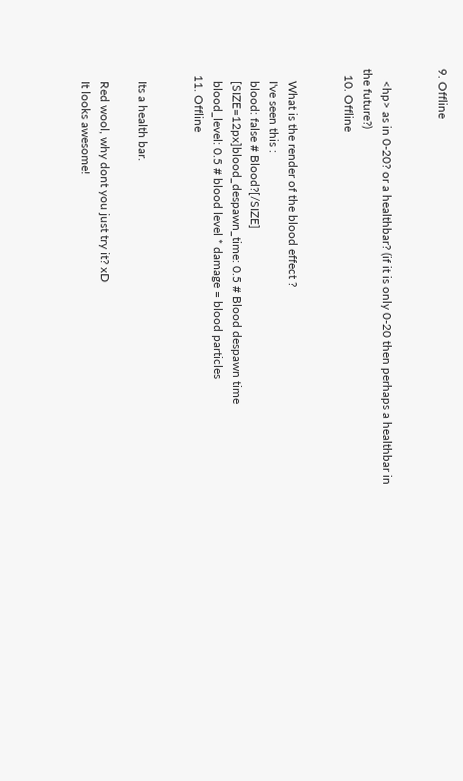9. Offline


    <hp> as in 0-20? or a healthbar? (if it is only 0-20 then perhaps a healthbar in the future?)
  10. Offline


    What is the render of the blood effect ?
    I've seen this :
    blood: false # Blood?[/SIZE]
    [SIZE=12px]blood_despawn_time: 0.5 # Blood despawn time
    blood_level: 0.5 # blood level * damage = blood particles
  11. Offline


    Its a health bar.

    Red wool, why dont you just try it? xD
    It looks awesome!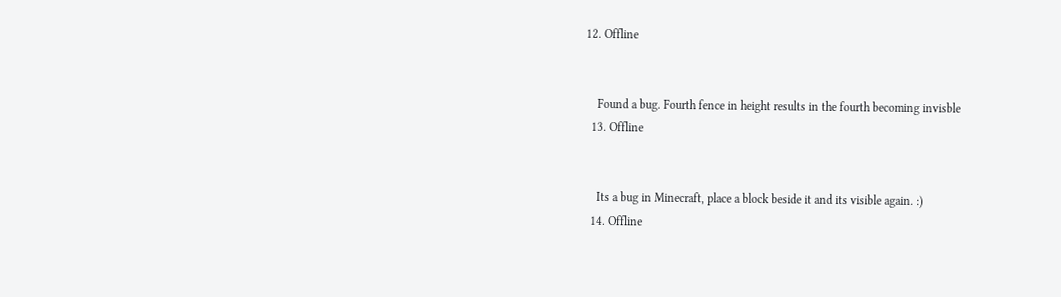12. Offline


    Found a bug. Fourth fence in height results in the fourth becoming invisble
  13. Offline


    Its a bug in Minecraft, place a block beside it and its visible again. :)
  14. Offline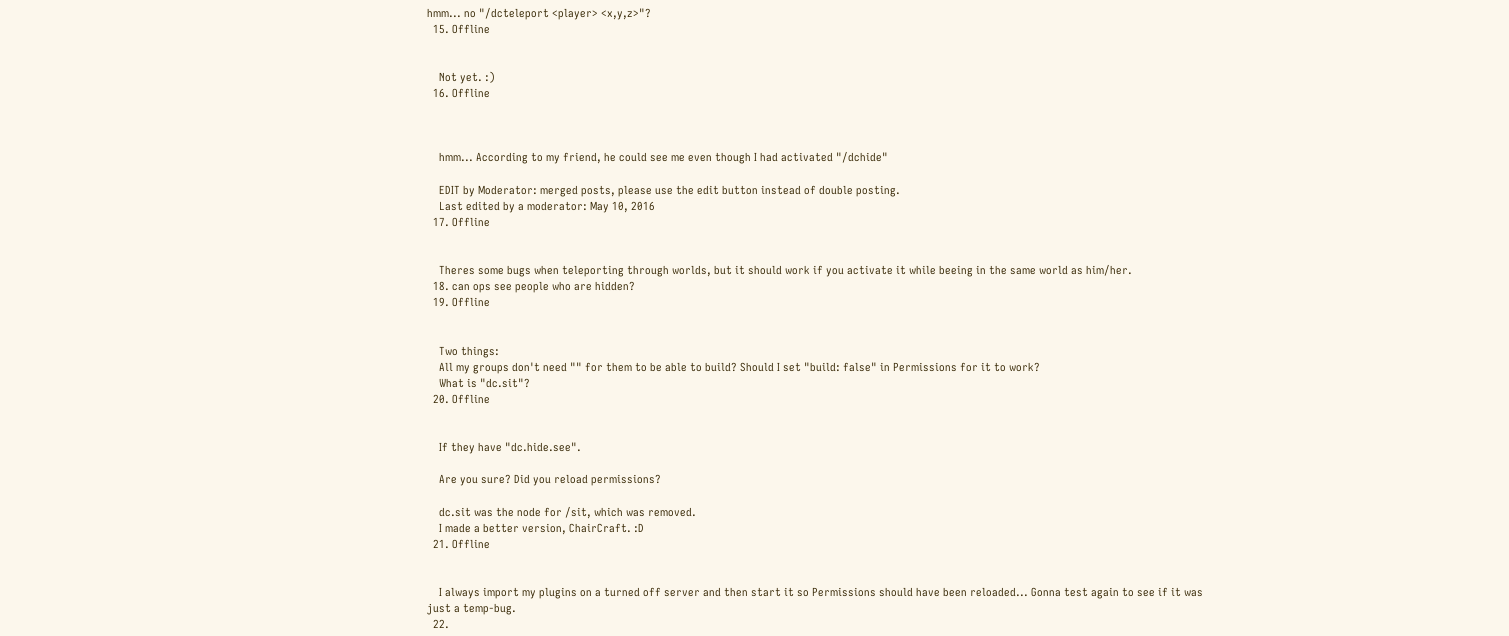hmm... no "/dcteleport <player> <x,y,z>"?
  15. Offline


    Not yet. :)
  16. Offline



    hmm... According to my friend, he could see me even though I had activated "/dchide"

    EDIT by Moderator: merged posts, please use the edit button instead of double posting.
    Last edited by a moderator: May 10, 2016
  17. Offline


    Theres some bugs when teleporting through worlds, but it should work if you activate it while beeing in the same world as him/her.
  18. can ops see people who are hidden?
  19. Offline


    Two things:
    All my groups don't need "" for them to be able to build? Should I set "build: false" in Permissions for it to work?
    What is "dc.sit"?
  20. Offline


    If they have "dc.hide.see".

    Are you sure? Did you reload permissions?

    dc.sit was the node for /sit, which was removed.
    I made a better version, ChairCraft. :D
  21. Offline


    I always import my plugins on a turned off server and then start it so Permissions should have been reloaded... Gonna test again to see if it was just a temp-bug.
  22.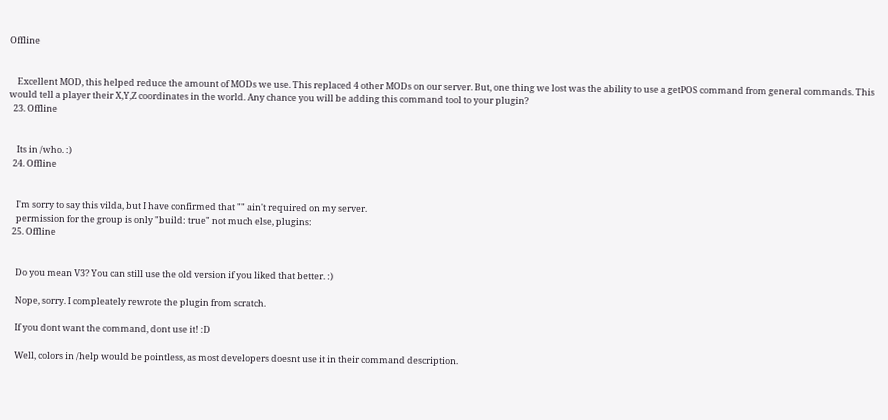Offline


    Excellent MOD, this helped reduce the amount of MODs we use. This replaced 4 other MODs on our server. But, one thing we lost was the ability to use a getPOS command from general commands. This would tell a player their X,Y,Z coordinates in the world. Any chance you will be adding this command tool to your plugin?
  23. Offline


    Its in /who. :)
  24. Offline


    I'm sorry to say this vilda, but I have confirmed that "" ain't required on my server.
    permission for the group is only "build: true" not much else, plugins:
  25. Offline


    Do you mean V3? You can still use the old version if you liked that better. :)

    Nope, sorry. I compleately rewrote the plugin from scratch.

    If you dont want the command, dont use it! :D

    Well, colors in /help would be pointless, as most developers doesnt use it in their command description.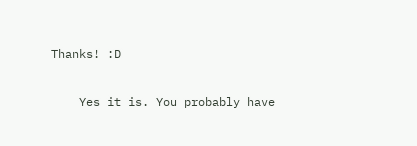Thanks! :D

    Yes it is. You probably have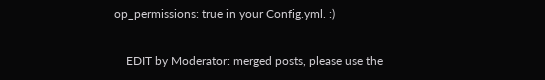op_permissions: true in your Config.yml. :)

    EDIT by Moderator: merged posts, please use the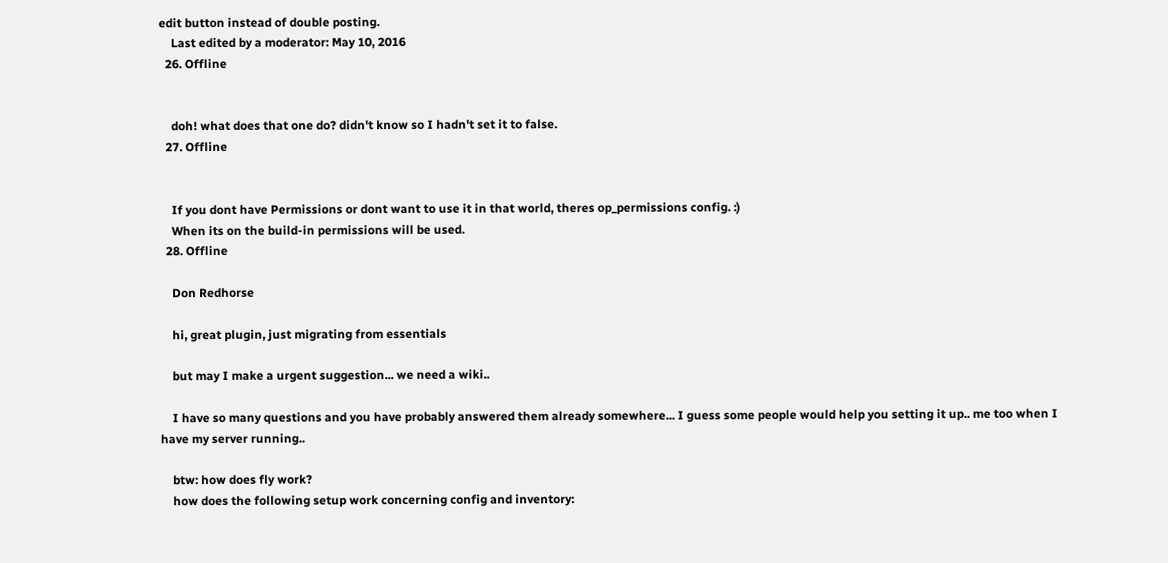edit button instead of double posting.
    Last edited by a moderator: May 10, 2016
  26. Offline


    doh! what does that one do? didn't know so I hadn't set it to false.
  27. Offline


    If you dont have Permissions or dont want to use it in that world, theres op_permissions config. :)
    When its on the build-in permissions will be used.
  28. Offline

    Don Redhorse

    hi, great plugin, just migrating from essentials

    but may I make a urgent suggestion... we need a wiki..

    I have so many questions and you have probably answered them already somewhere... I guess some people would help you setting it up.. me too when I have my server running..

    btw: how does fly work?
    how does the following setup work concerning config and inventory: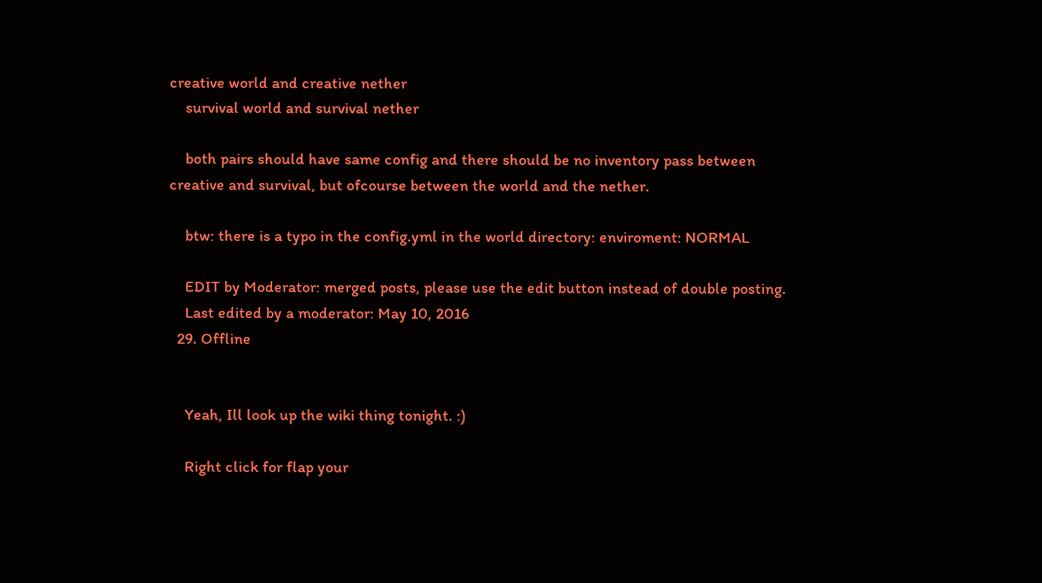creative world and creative nether
    survival world and survival nether

    both pairs should have same config and there should be no inventory pass between creative and survival, but ofcourse between the world and the nether.

    btw: there is a typo in the config.yml in the world directory: enviroment: NORMAL

    EDIT by Moderator: merged posts, please use the edit button instead of double posting.
    Last edited by a moderator: May 10, 2016
  29. Offline


    Yeah, Ill look up the wiki thing tonight. :)

    Right click for flap your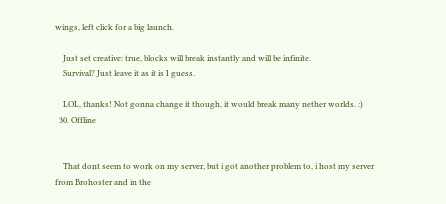wings, left click for a big launch.

    Just set creative: true, blocks will break instantly and will be infinite.
    Survival? Just leave it as it is I guess.

    LOL, thanks! Not gonna change it though, it would break many nether worlds. :)
  30. Offline


    That dont seem to work on my server, but i got another problem to, i host my server from Brohoster and in the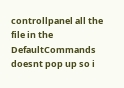controllpanel all the file in the DefaultCommands doesnt pop up so i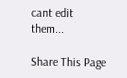cant edit them...

Share This Page